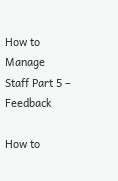How to Manage Staff Part 5 – Feedback

How to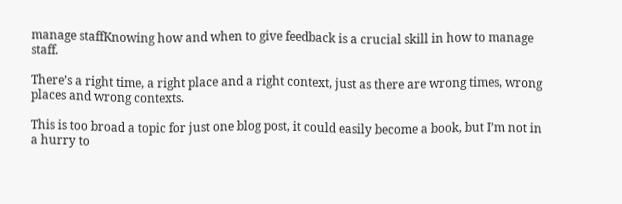manage staffKnowing how and when to give feedback is a crucial skill in how to manage staff.

There’s a right time, a right place and a right context, just as there are wrong times, wrong places and wrong contexts.

This is too broad a topic for just one blog post, it could easily become a book, but I’m not in a hurry to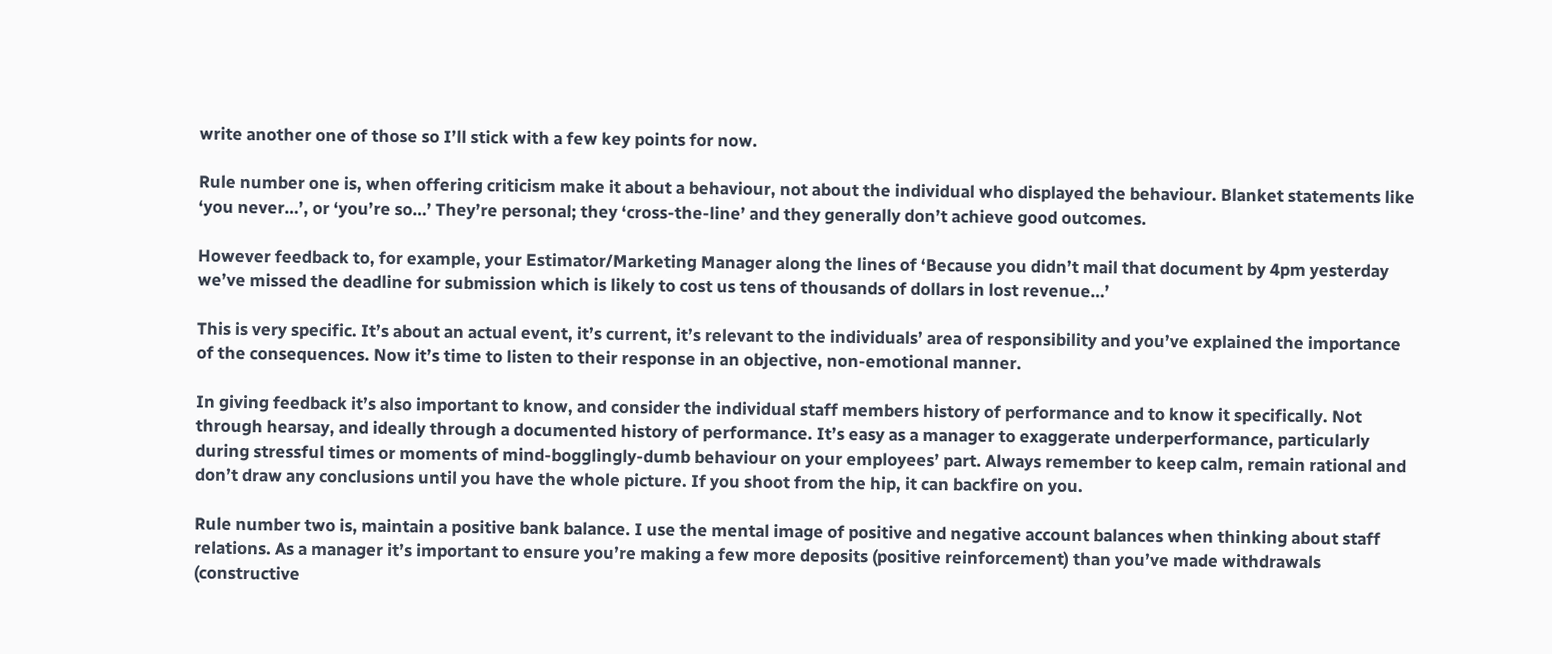write another one of those so I’ll stick with a few key points for now.

Rule number one is, when offering criticism make it about a behaviour, not about the individual who displayed the behaviour. Blanket statements like ‘you never…’, or ‘you’re so…’ They’re personal; they ‘cross-the-line’ and they generally don’t achieve good outcomes.

However feedback to, for example, your Estimator/Marketing Manager along the lines of ‘Because you didn’t mail that document by 4pm yesterday we’ve missed the deadline for submission which is likely to cost us tens of thousands of dollars in lost revenue…’

This is very specific. It’s about an actual event, it’s current, it’s relevant to the individuals’ area of responsibility and you’ve explained the importance of the consequences. Now it’s time to listen to their response in an objective, non-emotional manner.

In giving feedback it’s also important to know, and consider the individual staff members history of performance and to know it specifically. Not through hearsay, and ideally through a documented history of performance. It’s easy as a manager to exaggerate underperformance, particularly during stressful times or moments of mind-bogglingly-dumb behaviour on your employees’ part. Always remember to keep calm, remain rational and don’t draw any conclusions until you have the whole picture. If you shoot from the hip, it can backfire on you.

Rule number two is, maintain a positive bank balance. I use the mental image of positive and negative account balances when thinking about staff relations. As a manager it’s important to ensure you’re making a few more deposits (positive reinforcement) than you’ve made withdrawals (constructive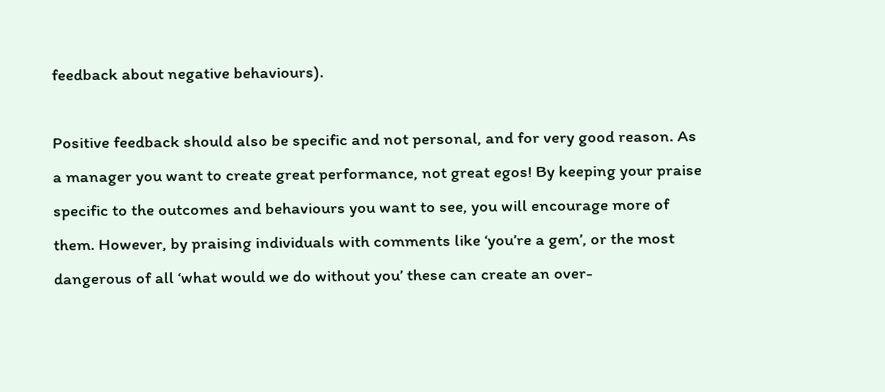feedback about negative behaviours).

Positive feedback should also be specific and not personal, and for very good reason. As a manager you want to create great performance, not great egos! By keeping your praise specific to the outcomes and behaviours you want to see, you will encourage more of them. However, by praising individuals with comments like ‘you’re a gem’, or the most dangerous of all ‘what would we do without you’ these can create an over-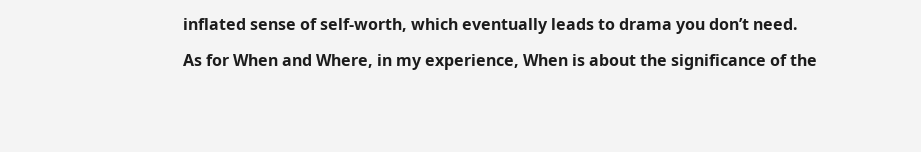inflated sense of self-worth, which eventually leads to drama you don’t need.

As for When and Where, in my experience, When is about the significance of the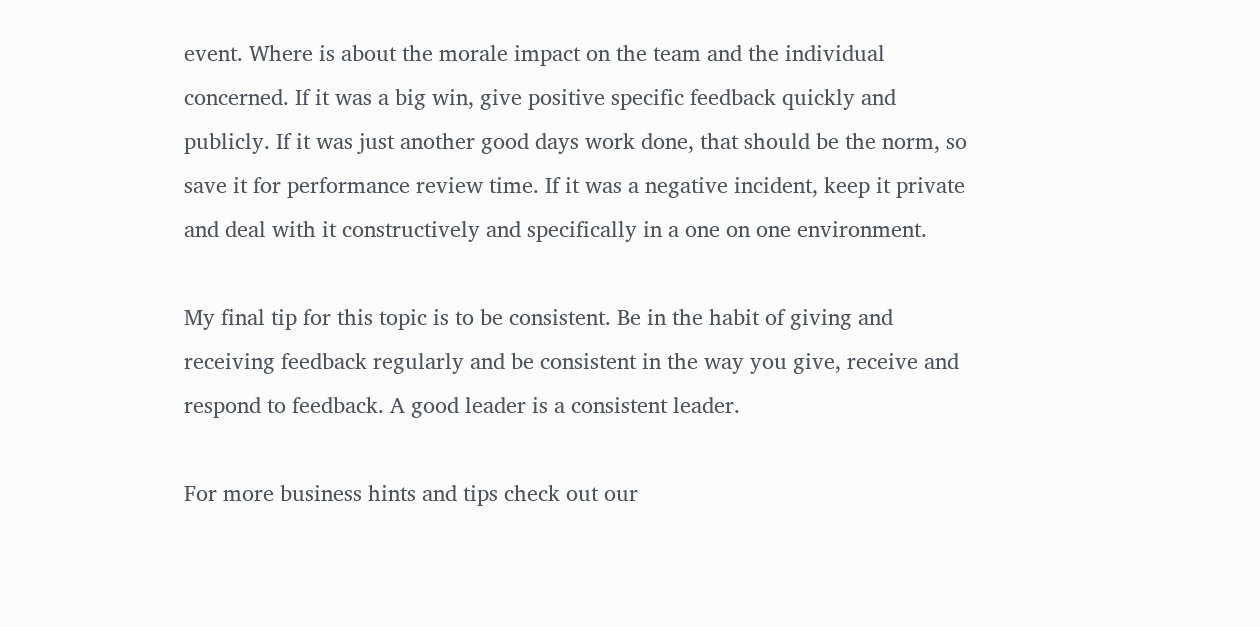event. Where is about the morale impact on the team and the individual concerned. If it was a big win, give positive specific feedback quickly and publicly. If it was just another good days work done, that should be the norm, so save it for performance review time. If it was a negative incident, keep it private and deal with it constructively and specifically in a one on one environment.

My final tip for this topic is to be consistent. Be in the habit of giving and receiving feedback regularly and be consistent in the way you give, receive and respond to feedback. A good leader is a consistent leader.

For more business hints and tips check out our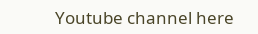Youtube channel here